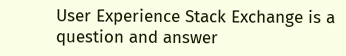User Experience Stack Exchange is a question and answer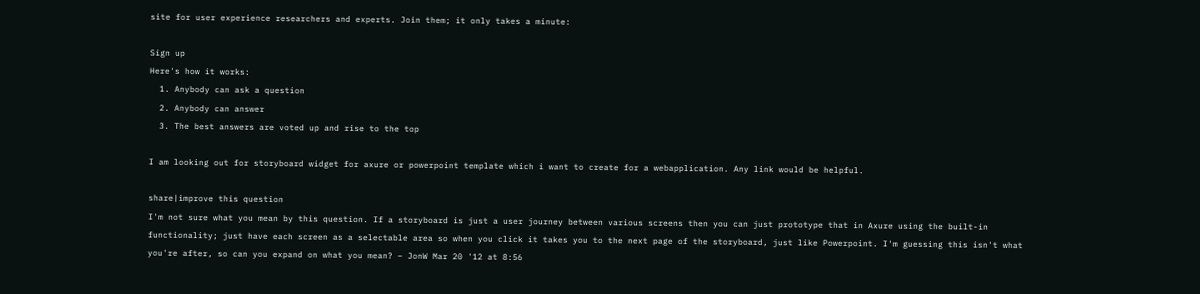site for user experience researchers and experts. Join them; it only takes a minute:

Sign up
Here's how it works:
  1. Anybody can ask a question
  2. Anybody can answer
  3. The best answers are voted up and rise to the top

I am looking out for storyboard widget for axure or powerpoint template which i want to create for a webapplication. Any link would be helpful.

share|improve this question
I'm not sure what you mean by this question. If a storyboard is just a user journey between various screens then you can just prototype that in Axure using the built-in functionality; just have each screen as a selectable area so when you click it takes you to the next page of the storyboard, just like Powerpoint. I'm guessing this isn't what you're after, so can you expand on what you mean? – JonW Mar 20 '12 at 8:56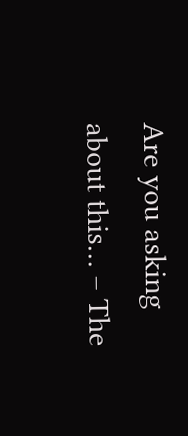Are you asking about this… – The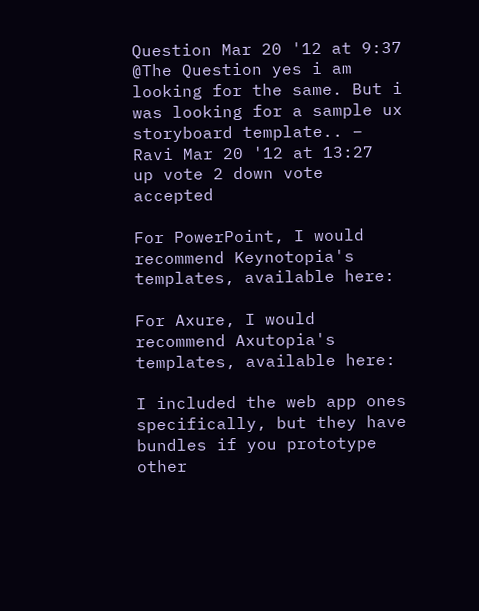Question Mar 20 '12 at 9:37
@The Question yes i am looking for the same. But i was looking for a sample ux storyboard template.. – Ravi Mar 20 '12 at 13:27
up vote 2 down vote accepted

For PowerPoint, I would recommend Keynotopia's templates, available here:

For Axure, I would recommend Axutopia's templates, available here:

I included the web app ones specifically, but they have bundles if you prototype other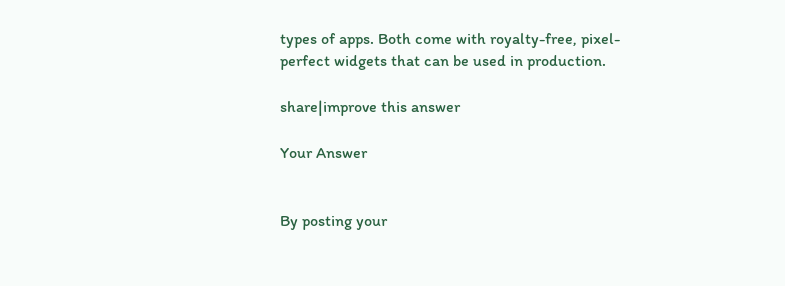types of apps. Both come with royalty-free, pixel-perfect widgets that can be used in production.

share|improve this answer

Your Answer


By posting your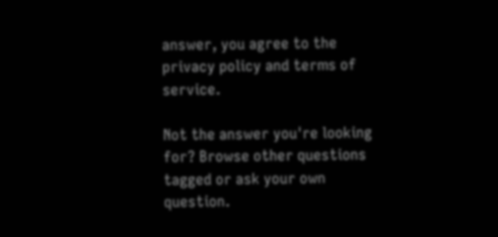answer, you agree to the privacy policy and terms of service.

Not the answer you're looking for? Browse other questions tagged or ask your own question.